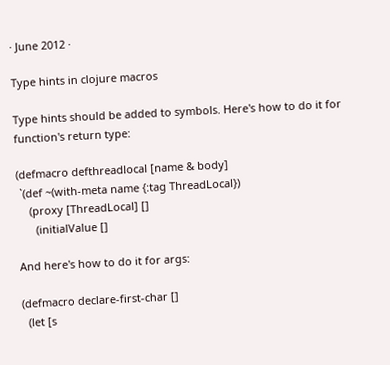· June 2012 ·

Type hints in clojure macros

Type hints should be added to symbols. Here's how to do it for function's return type:

(defmacro defthreadlocal [name & body]
 `(def ~(with-meta name {:tag ThreadLocal})
    (proxy [ThreadLocal] []
      (initialValue []

And here's how to do it for args:

(defmacro declare-first-char []
  (let [s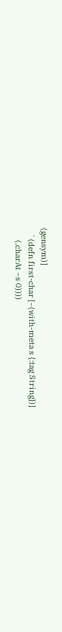(gensym)]
   `(defn first-char [~(with-meta s {:tag String})]
      (.charAt ~s 0))))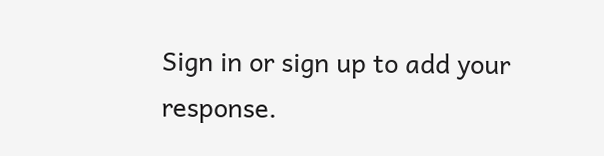Sign in or sign up to add your response.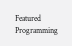Featured Programming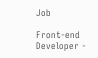Job

Front-end Developer -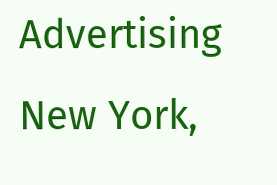Advertising
New York,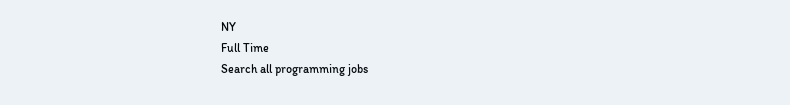NY
Full Time
Search all programming jobs